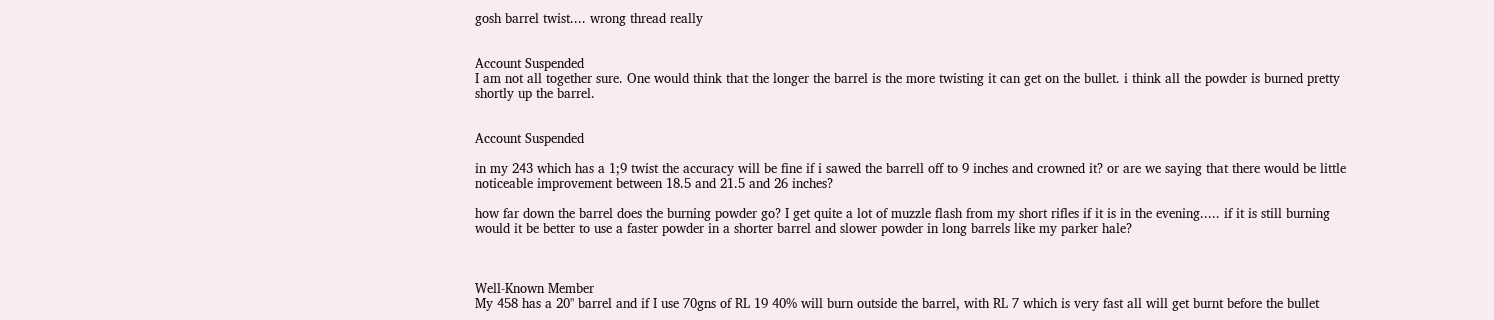gosh barrel twist.... wrong thread really


Account Suspended
I am not all together sure. One would think that the longer the barrel is the more twisting it can get on the bullet. i think all the powder is burned pretty shortly up the barrel.


Account Suspended

in my 243 which has a 1;9 twist the accuracy will be fine if i sawed the barrell off to 9 inches and crowned it? or are we saying that there would be little noticeable improvement between 18.5 and 21.5 and 26 inches?

how far down the barrel does the burning powder go? I get quite a lot of muzzle flash from my short rifles if it is in the evening..... if it is still burning would it be better to use a faster powder in a shorter barrel and slower powder in long barrels like my parker hale?



Well-Known Member
My 458 has a 20" barrel and if I use 70gns of RL 19 40% will burn outside the barrel, with RL 7 which is very fast all will get burnt before the bullet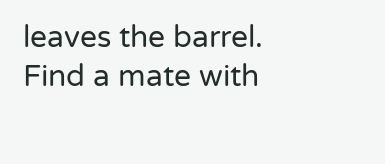leaves the barrel.
Find a mate with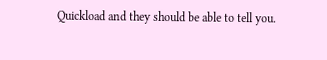Quickload and they should be able to tell you.